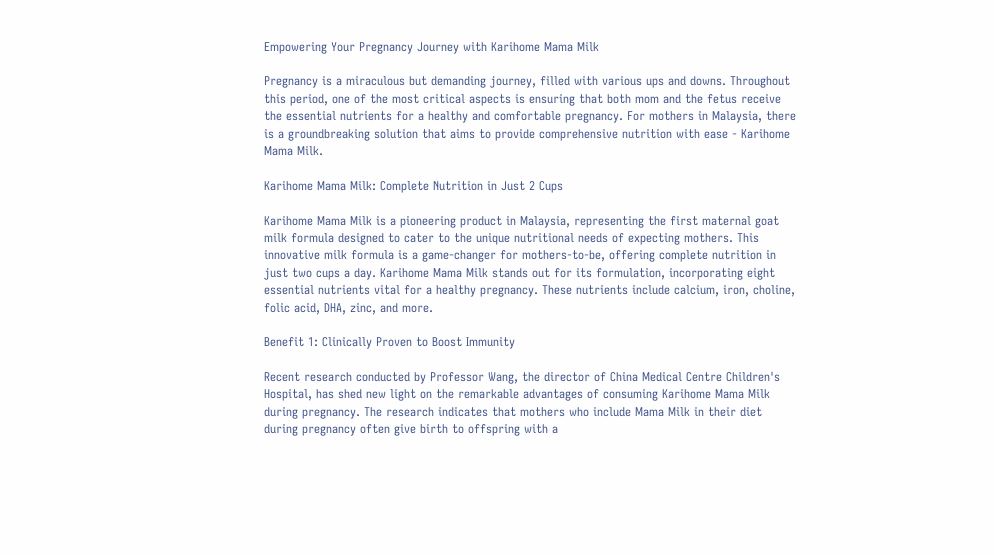Empowering Your Pregnancy Journey with Karihome Mama Milk

Pregnancy is a miraculous but demanding journey, filled with various ups and downs. Throughout this period, one of the most critical aspects is ensuring that both mom and the fetus receive the essential nutrients for a healthy and comfortable pregnancy. For mothers in Malaysia, there is a groundbreaking solution that aims to provide comprehensive nutrition with ease - Karihome Mama Milk.

Karihome Mama Milk: Complete Nutrition in Just 2 Cups

Karihome Mama Milk is a pioneering product in Malaysia, representing the first maternal goat milk formula designed to cater to the unique nutritional needs of expecting mothers. This innovative milk formula is a game-changer for mothers-to-be, offering complete nutrition in just two cups a day. Karihome Mama Milk stands out for its formulation, incorporating eight essential nutrients vital for a healthy pregnancy. These nutrients include calcium, iron, choline, folic acid, DHA, zinc, and more.

Benefit 1: Clinically Proven to Boost Immunity

Recent research conducted by Professor Wang, the director of China Medical Centre Children's Hospital, has shed new light on the remarkable advantages of consuming Karihome Mama Milk during pregnancy. The research indicates that mothers who include Mama Milk in their diet during pregnancy often give birth to offspring with a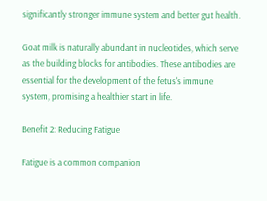significantly stronger immune system and better gut health.

Goat milk is naturally abundant in nucleotides, which serve as the building blocks for antibodies. These antibodies are essential for the development of the fetus's immune system, promising a healthier start in life.

Benefit 2: Reducing Fatigue

Fatigue is a common companion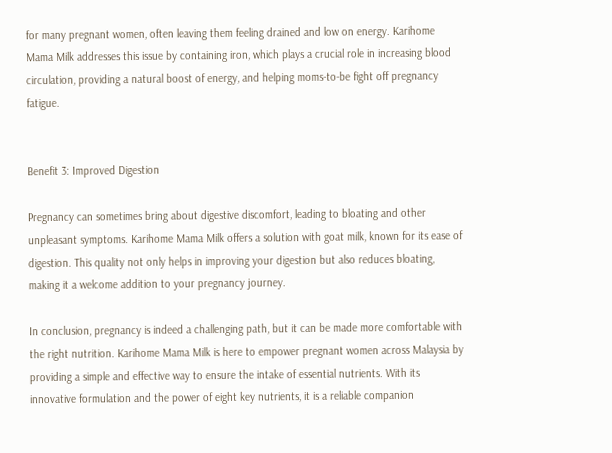for many pregnant women, often leaving them feeling drained and low on energy. Karihome Mama Milk addresses this issue by containing iron, which plays a crucial role in increasing blood circulation, providing a natural boost of energy, and helping moms-to-be fight off pregnancy fatigue.


Benefit 3: Improved Digestion

Pregnancy can sometimes bring about digestive discomfort, leading to bloating and other unpleasant symptoms. Karihome Mama Milk offers a solution with goat milk, known for its ease of digestion. This quality not only helps in improving your digestion but also reduces bloating, making it a welcome addition to your pregnancy journey.

In conclusion, pregnancy is indeed a challenging path, but it can be made more comfortable with the right nutrition. Karihome Mama Milk is here to empower pregnant women across Malaysia by providing a simple and effective way to ensure the intake of essential nutrients. With its innovative formulation and the power of eight key nutrients, it is a reliable companion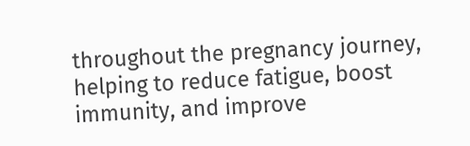throughout the pregnancy journey, helping to reduce fatigue, boost immunity, and improve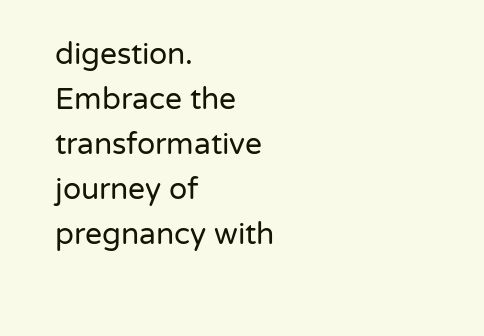digestion. Embrace the transformative journey of pregnancy with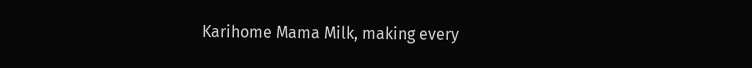Karihome Mama Milk, making every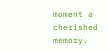moment a cherished memory.